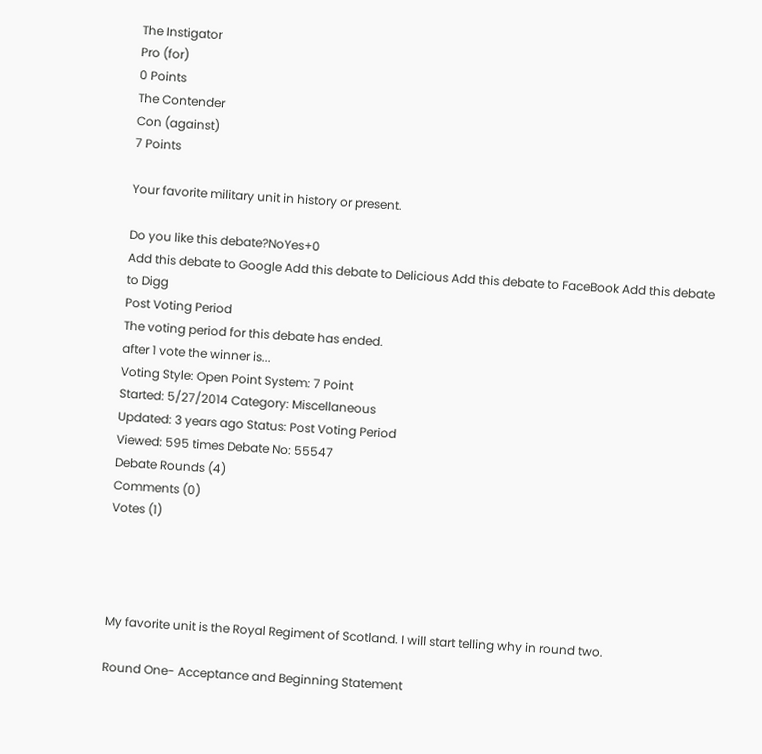The Instigator
Pro (for)
0 Points
The Contender
Con (against)
7 Points

Your favorite military unit in history or present.

Do you like this debate?NoYes+0
Add this debate to Google Add this debate to Delicious Add this debate to FaceBook Add this debate to Digg
Post Voting Period
The voting period for this debate has ended.
after 1 vote the winner is...
Voting Style: Open Point System: 7 Point
Started: 5/27/2014 Category: Miscellaneous
Updated: 3 years ago Status: Post Voting Period
Viewed: 595 times Debate No: 55547
Debate Rounds (4)
Comments (0)
Votes (1)




My favorite unit is the Royal Regiment of Scotland. I will start telling why in round two.

Round One- Acceptance and Beginning Statement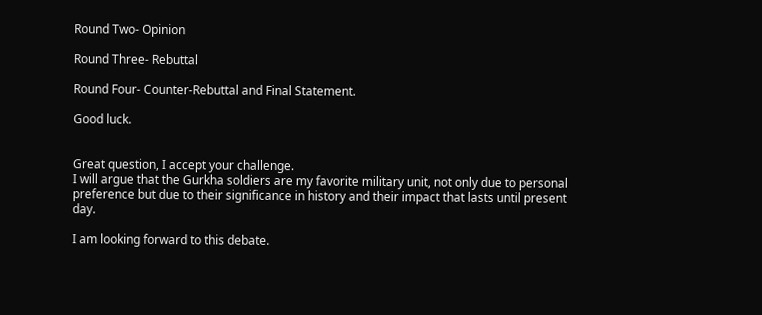Round Two- Opinion

Round Three- Rebuttal

Round Four- Counter-Rebuttal and Final Statement.

Good luck.


Great question, I accept your challenge.
I will argue that the Gurkha soldiers are my favorite military unit, not only due to personal preference but due to their significance in history and their impact that lasts until present day.

I am looking forward to this debate.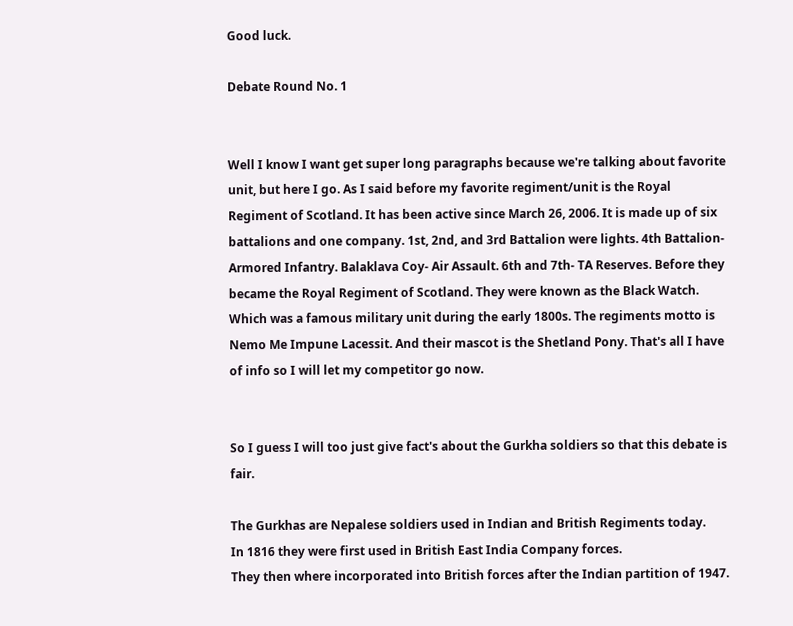Good luck.

Debate Round No. 1


Well I know I want get super long paragraphs because we're talking about favorite unit, but here I go. As I said before my favorite regiment/unit is the Royal Regiment of Scotland. It has been active since March 26, 2006. It is made up of six battalions and one company. 1st, 2nd, and 3rd Battalion were lights. 4th Battalion- Armored Infantry. Balaklava Coy- Air Assault. 6th and 7th- TA Reserves. Before they became the Royal Regiment of Scotland. They were known as the Black Watch. Which was a famous military unit during the early 1800s. The regiments motto is Nemo Me Impune Lacessit. And their mascot is the Shetland Pony. That's all I have of info so I will let my competitor go now.


So I guess I will too just give fact's about the Gurkha soldiers so that this debate is fair.

The Gurkhas are Nepalese soldiers used in Indian and British Regiments today.
In 1816 they were first used in British East India Company forces.
They then where incorporated into British forces after the Indian partition of 1947.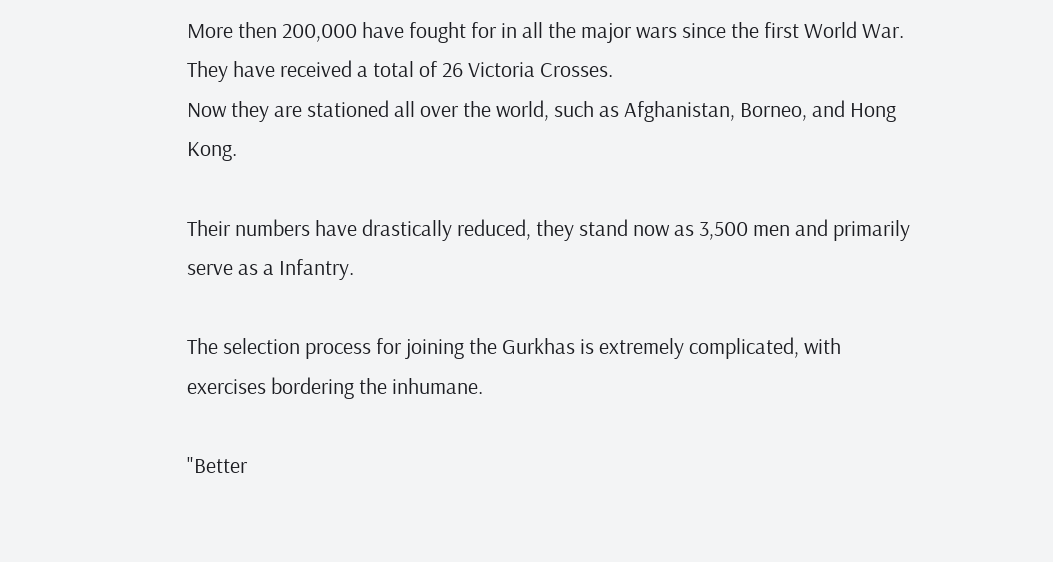More then 200,000 have fought for in all the major wars since the first World War.
They have received a total of 26 Victoria Crosses.
Now they are stationed all over the world, such as Afghanistan, Borneo, and Hong Kong.

Their numbers have drastically reduced, they stand now as 3,500 men and primarily serve as a Infantry.

The selection process for joining the Gurkhas is extremely complicated, with exercises bordering the inhumane.

"Better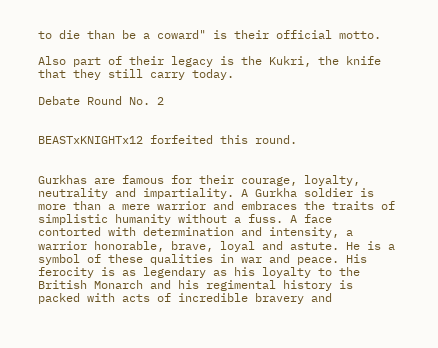to die than be a coward" is their official motto.

Also part of their legacy is the Kukri, the knife that they still carry today.

Debate Round No. 2


BEASTxKNIGHTx12 forfeited this round.


Gurkhas are famous for their courage, loyalty, neutrality and impartiality. A Gurkha soldier is more than a mere warrior and embraces the traits of simplistic humanity without a fuss. A face contorted with determination and intensity, a warrior honorable, brave, loyal and astute. He is a symbol of these qualities in war and peace. His ferocity is as legendary as his loyalty to the British Monarch and his regimental history is packed with acts of incredible bravery and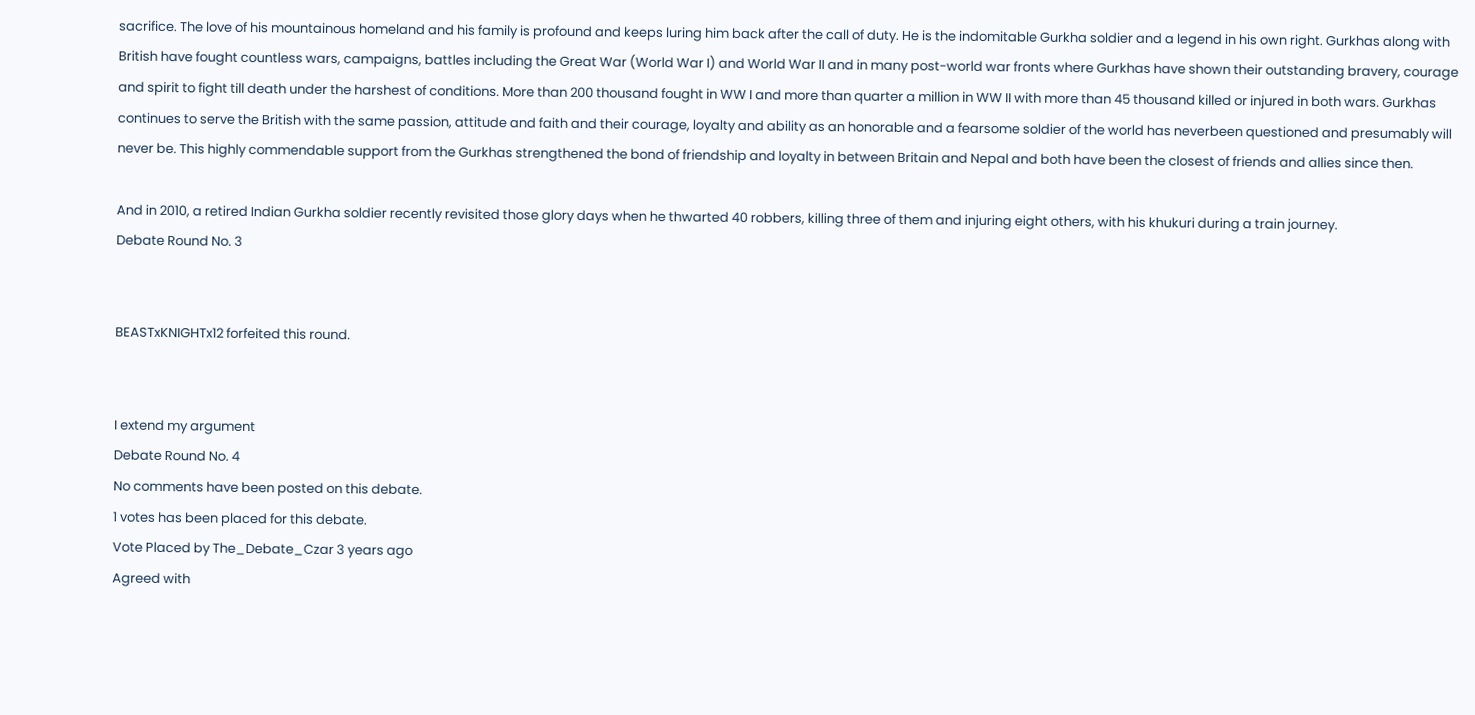sacrifice. The love of his mountainous homeland and his family is profound and keeps luring him back after the call of duty. He is the indomitable Gurkha soldier and a legend in his own right. Gurkhas along with British have fought countless wars, campaigns, battles including the Great War (World War I) and World War II and in many post-world war fronts where Gurkhas have shown their outstanding bravery, courage and spirit to fight till death under the harshest of conditions. More than 200 thousand fought in WW I and more than quarter a million in WW II with more than 45 thousand killed or injured in both wars. Gurkhas continues to serve the British with the same passion, attitude and faith and their courage, loyalty and ability as an honorable and a fearsome soldier of the world has neverbeen questioned and presumably will never be. This highly commendable support from the Gurkhas strengthened the bond of friendship and loyalty in between Britain and Nepal and both have been the closest of friends and allies since then.

And in 2010, a retired Indian Gurkha soldier recently revisited those glory days when he thwarted 40 robbers, killing three of them and injuring eight others, with his khukuri during a train journey.
Debate Round No. 3


BEASTxKNIGHTx12 forfeited this round.


I extend my argument
Debate Round No. 4
No comments have been posted on this debate.
1 votes has been placed for this debate.
Vote Placed by The_Debate_Czar 3 years ago
Agreed with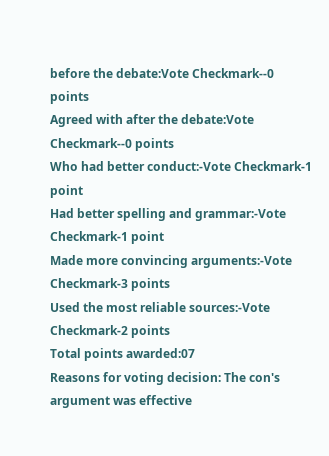before the debate:Vote Checkmark--0 points
Agreed with after the debate:Vote Checkmark--0 points
Who had better conduct:-Vote Checkmark-1 point
Had better spelling and grammar:-Vote Checkmark-1 point
Made more convincing arguments:-Vote Checkmark-3 points
Used the most reliable sources:-Vote Checkmark-2 points
Total points awarded:07
Reasons for voting decision: The con's argument was effective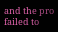and the pro failed to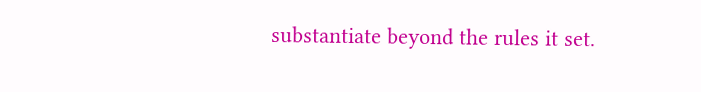substantiate beyond the rules it set.